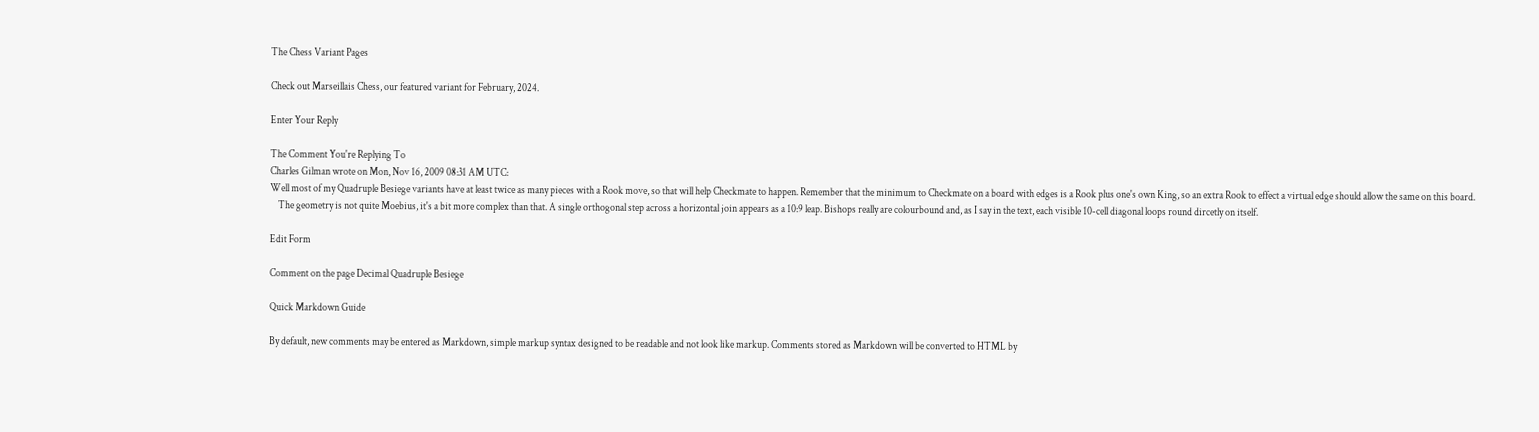The Chess Variant Pages

Check out Marseillais Chess, our featured variant for February, 2024.

Enter Your Reply

The Comment You're Replying To
Charles Gilman wrote on Mon, Nov 16, 2009 08:31 AM UTC:
Well most of my Quadruple Besiege variants have at least twice as many pieces with a Rook move, so that will help Checkmate to happen. Remember that the minimum to Checkmate on a board with edges is a Rook plus one's own King, so an extra Rook to effect a virtual edge should allow the same on this board.
    The geometry is not quite Moebius, it's a bit more complex than that. A single orthogonal step across a horizontal join appears as a 10:9 leap. Bishops really are colourbound and, as I say in the text, each visible 10-cell diagonal loops round dircetly on itself.

Edit Form

Comment on the page Decimal Quadruple Besiege

Quick Markdown Guide

By default, new comments may be entered as Markdown, simple markup syntax designed to be readable and not look like markup. Comments stored as Markdown will be converted to HTML by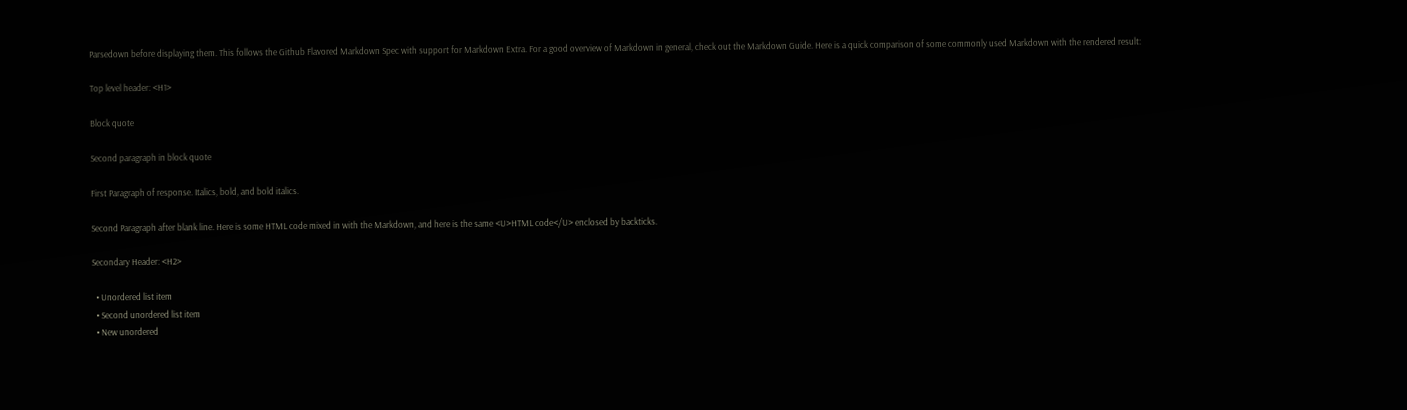Parsedown before displaying them. This follows the Github Flavored Markdown Spec with support for Markdown Extra. For a good overview of Markdown in general, check out the Markdown Guide. Here is a quick comparison of some commonly used Markdown with the rendered result:

Top level header: <H1>

Block quote

Second paragraph in block quote

First Paragraph of response. Italics, bold, and bold italics.

Second Paragraph after blank line. Here is some HTML code mixed in with the Markdown, and here is the same <U>HTML code</U> enclosed by backticks.

Secondary Header: <H2>

  • Unordered list item
  • Second unordered list item
  • New unordered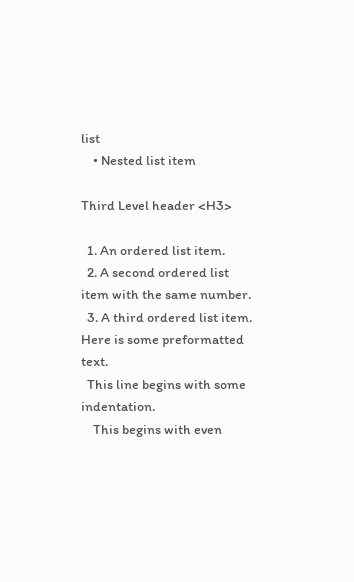list
    • Nested list item

Third Level header <H3>

  1. An ordered list item.
  2. A second ordered list item with the same number.
  3. A third ordered list item.
Here is some preformatted text.
  This line begins with some indentation.
    This begins with even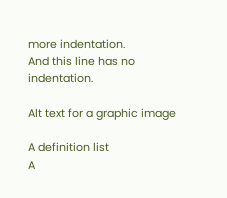more indentation.
And this line has no indentation.

Alt text for a graphic image

A definition list
A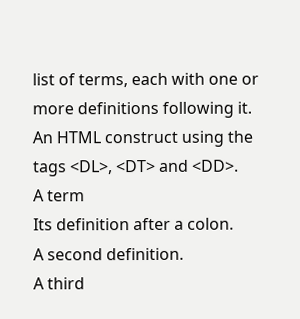list of terms, each with one or more definitions following it.
An HTML construct using the tags <DL>, <DT> and <DD>.
A term
Its definition after a colon.
A second definition.
A third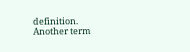definition.
Another term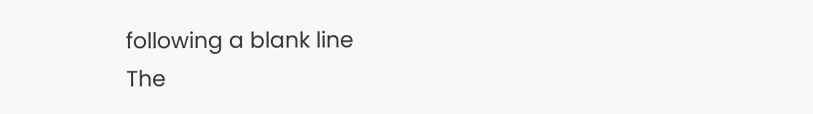following a blank line
The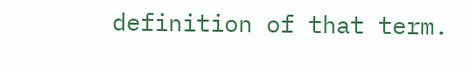definition of that term.